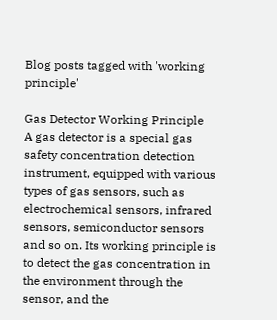Blog posts tagged with 'working principle'

Gas Detector Working Principle
A gas detector is a special gas safety concentration detection instrument, equipped with various types of gas sensors, such as electrochemical sensors, infrared sensors, semiconductor sensors and so on. Its working principle is to detect the gas concentration in the environment through the sensor, and the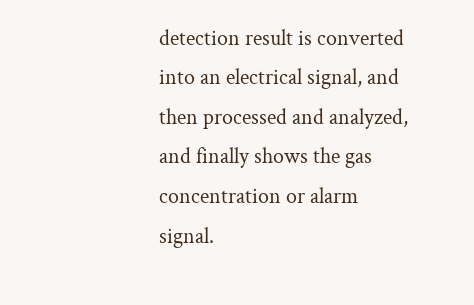detection result is converted into an electrical signal, and then processed and analyzed, and finally shows the gas concentration or alarm signal.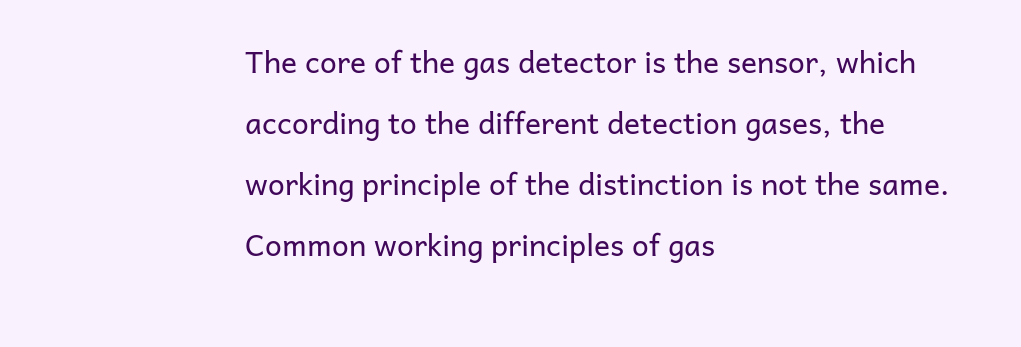The core of the gas detector is the sensor, which according to the different detection gases, the working principle of the distinction is not the same. Common working principles of gas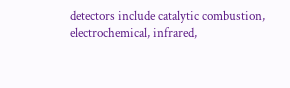detectors include catalytic combustion, electrochemical, infrared,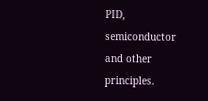PID, semiconductor and other principles.